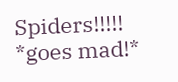Spiders!!!!! *goes mad!*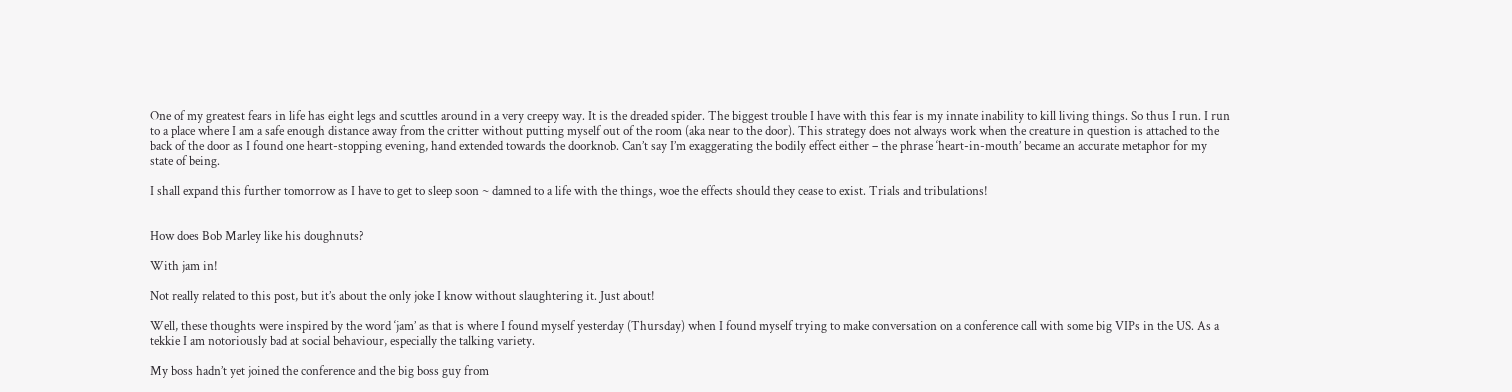One of my greatest fears in life has eight legs and scuttles around in a very creepy way. It is the dreaded spider. The biggest trouble I have with this fear is my innate inability to kill living things. So thus I run. I run to a place where I am a safe enough distance away from the critter without putting myself out of the room (aka near to the door). This strategy does not always work when the creature in question is attached to the back of the door as I found one heart-stopping evening, hand extended towards the doorknob. Can’t say I’m exaggerating the bodily effect either – the phrase ‘heart-in-mouth’ became an accurate metaphor for my state of being.

I shall expand this further tomorrow as I have to get to sleep soon ~ damned to a life with the things, woe the effects should they cease to exist. Trials and tribulations!


How does Bob Marley like his doughnuts?

With jam in!

Not really related to this post, but it’s about the only joke I know without slaughtering it. Just about!

Well, these thoughts were inspired by the word ‘jam’ as that is where I found myself yesterday (Thursday) when I found myself trying to make conversation on a conference call with some big VIPs in the US. As a tekkie I am notoriously bad at social behaviour, especially the talking variety.

My boss hadn’t yet joined the conference and the big boss guy from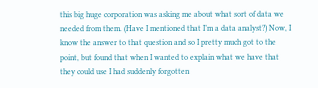this big huge corporation was asking me about what sort of data we needed from them. (Have I mentioned that I’m a data analyst?) Now, I know the answer to that question and so I pretty much got to the point, but found that when I wanted to explain what we have that they could use I had suddenly forgotten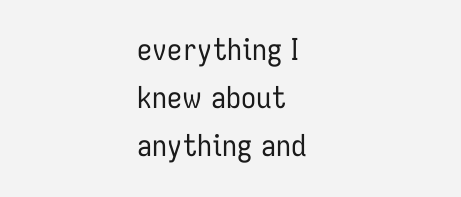everything I knew about anything and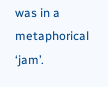was in a metaphorical ‘jam’.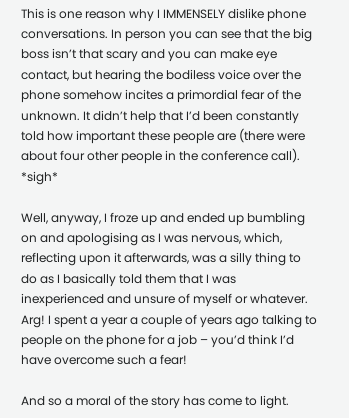This is one reason why I IMMENSELY dislike phone conversations. In person you can see that the big boss isn’t that scary and you can make eye contact, but hearing the bodiless voice over the phone somehow incites a primordial fear of the unknown. It didn’t help that I’d been constantly told how important these people are (there were about four other people in the conference call). *sigh*

Well, anyway, I froze up and ended up bumbling on and apologising as I was nervous, which, reflecting upon it afterwards, was a silly thing to do as I basically told them that I was inexperienced and unsure of myself or whatever. Arg! I spent a year a couple of years ago talking to people on the phone for a job – you’d think I’d have overcome such a fear!

And so a moral of the story has come to light.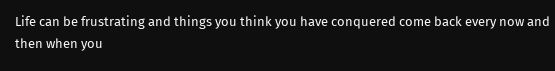Life can be frustrating and things you think you have conquered come back every now and then when you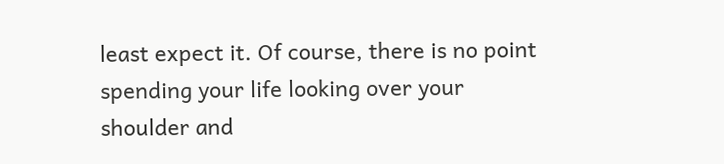least expect it. Of course, there is no point spending your life looking over your shoulder and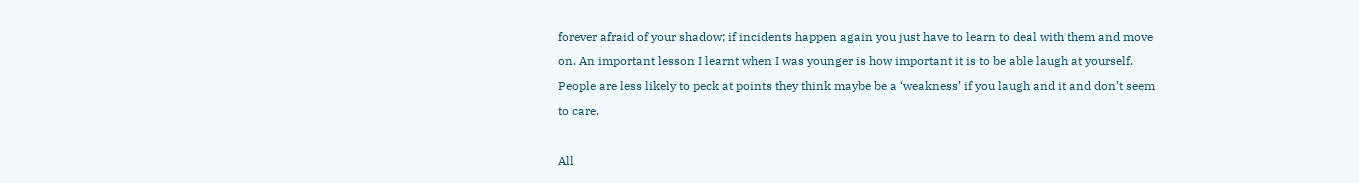forever afraid of your shadow; if incidents happen again you just have to learn to deal with them and move on. An important lesson I learnt when I was younger is how important it is to be able laugh at yourself. People are less likely to peck at points they think maybe be a ‘weakness’ if you laugh and it and don’t seem to care.

All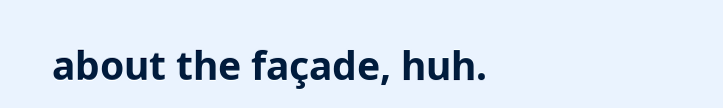about the façade, huh.